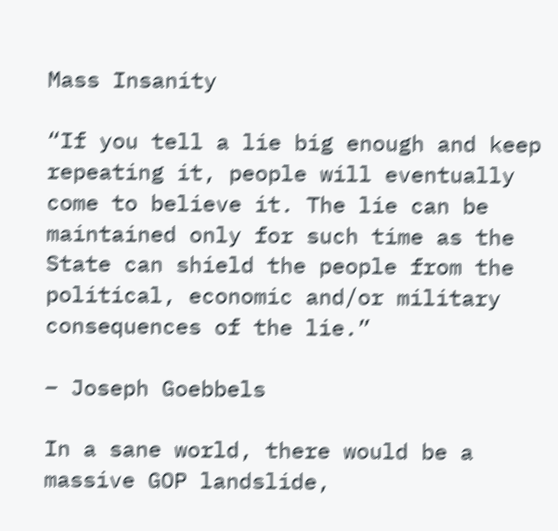Mass Insanity

“If you tell a lie big enough and keep repeating it, people will eventually come to believe it. The lie can be maintained only for such time as the State can shield the people from the political, economic and/or military consequences of the lie.”

– Joseph Goebbels

In a sane world, there would be a massive GOP landslide,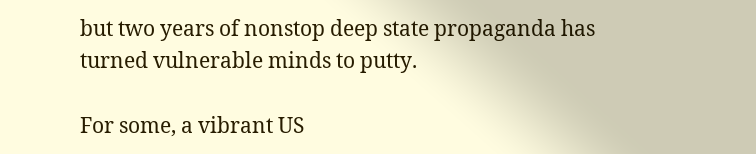but two years of nonstop deep state propaganda has turned vulnerable minds to putty.

For some, a vibrant US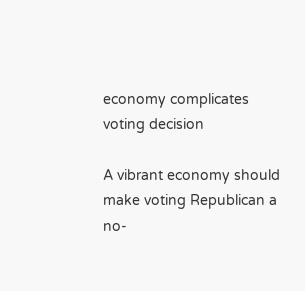economy complicates voting decision

A vibrant economy should make voting Republican a no-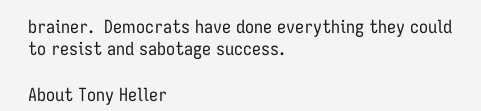brainer.  Democrats have done everything they could to resist and sabotage success.

About Tony Heller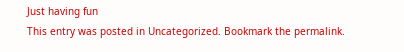Just having fun
This entry was posted in Uncategorized. Bookmark the permalink.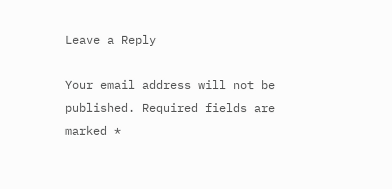Leave a Reply

Your email address will not be published. Required fields are marked *